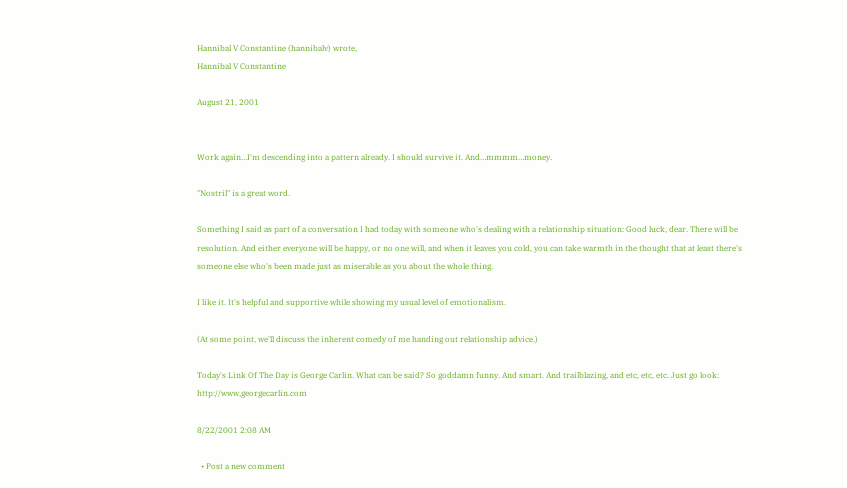Hannibal V Constantine (hannibalv) wrote,
Hannibal V Constantine

August 21, 2001


Work again…I'm descending into a pattern already. I should survive it. And…mmmm…money.

"Nostril" is a great word.

Something I said as part of a conversation I had today with someone who's dealing with a relationship situation: Good luck, dear. There will be resolution. And either everyone will be happy, or no one will, and when it leaves you cold, you can take warmth in the thought that at least there's someone else who's been made just as miserable as you about the whole thing.

I like it. It's helpful and supportive while showing my usual level of emotionalism.

(At some point, we'll discuss the inherent comedy of me handing out relationship advice.)

Today's Link Of The Day is George Carlin. What can be said? So goddamn funny. And smart. And trailblazing, and etc, etc, etc. Just go look: http://www,georgecarlin.com

8/22/2001 2:08 AM

  • Post a new comment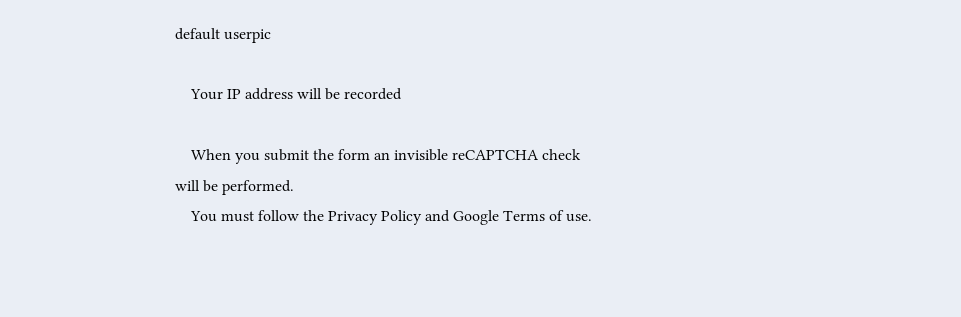default userpic

    Your IP address will be recorded

    When you submit the form an invisible reCAPTCHA check will be performed.
    You must follow the Privacy Policy and Google Terms of use.